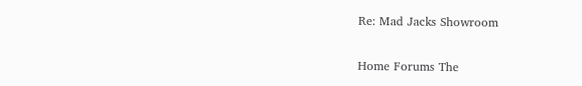Re: Mad Jacks Showroom

Home Forums The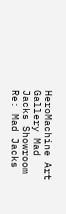HeroMachine Art Gallery Mad Jacks Showroom Re: Mad Jacks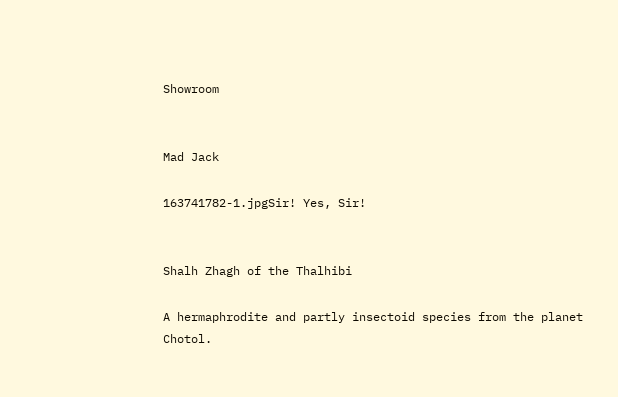Showroom


Mad Jack

163741782-1.jpgSir! Yes, Sir!


Shalh Zhagh of the Thalhibi

A hermaphrodite and partly insectoid species from the planet Chotol.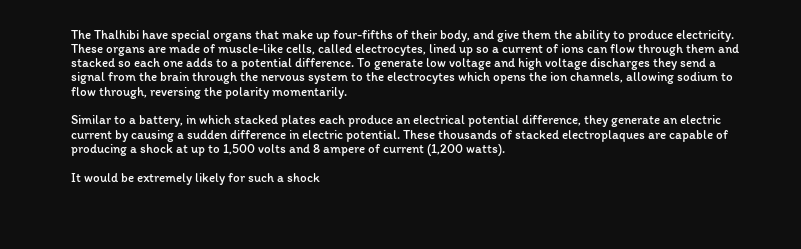The Thalhibi have special organs that make up four-fifths of their body, and give them the ability to produce electricity. These organs are made of muscle-like cells, called electrocytes, lined up so a current of ions can flow through them and stacked so each one adds to a potential difference. To generate low voltage and high voltage discharges they send a signal from the brain through the nervous system to the electrocytes which opens the ion channels, allowing sodium to flow through, reversing the polarity momentarily.

Similar to a battery, in which stacked plates each produce an electrical potential difference, they generate an electric current by causing a sudden difference in electric potential. These thousands of stacked electroplaques are capable of producing a shock at up to 1,500 volts and 8 ampere of current (1,200 watts).

It would be extremely likely for such a shock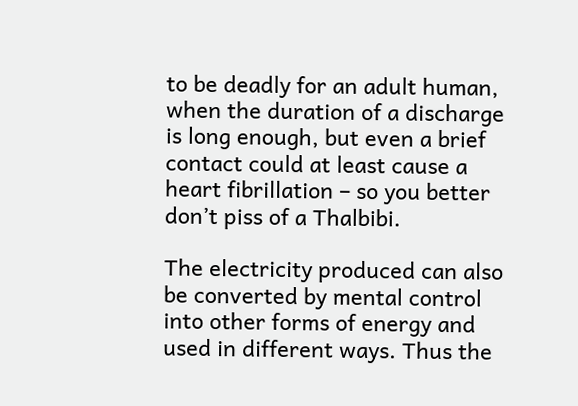to be deadly for an adult human, when the duration of a discharge is long enough, but even a brief contact could at least cause a heart fibrillation – so you better don’t piss of a Thalbibi.

The electricity produced can also be converted by mental control into other forms of energy and used in different ways. Thus the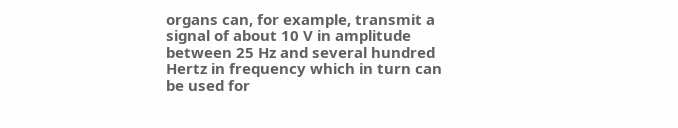organs can, for example, transmit a signal of about 10 V in amplitude between 25 Hz and several hundred Hertz in frequency which in turn can be used for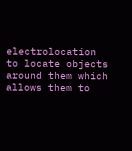electrolocation to locate objects around them which allows them to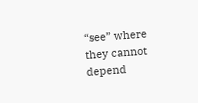“see” where they cannot depend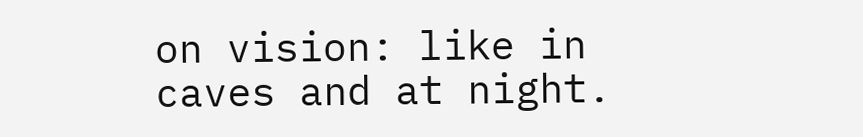on vision: like in caves and at night.